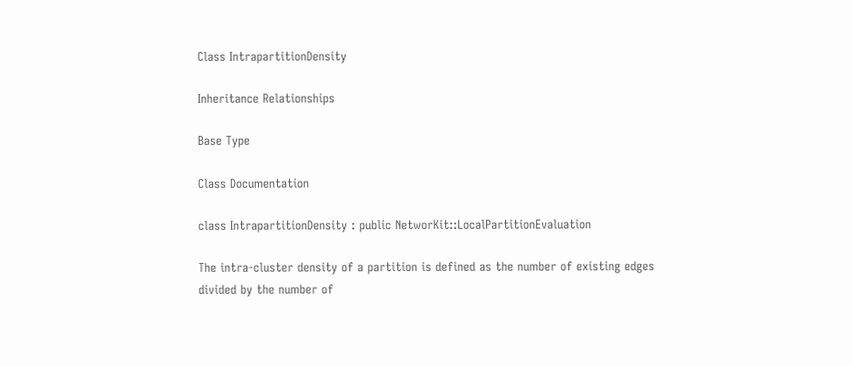Class IntrapartitionDensity

Inheritance Relationships

Base Type

Class Documentation

class IntrapartitionDensity : public NetworKit::LocalPartitionEvaluation

The intra-cluster density of a partition is defined as the number of existing edges divided by the number of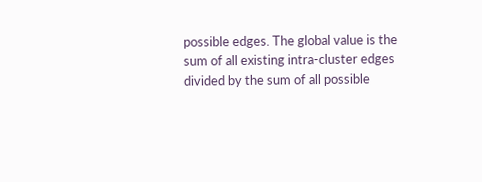possible edges. The global value is the sum of all existing intra-cluster edges divided by the sum of all possible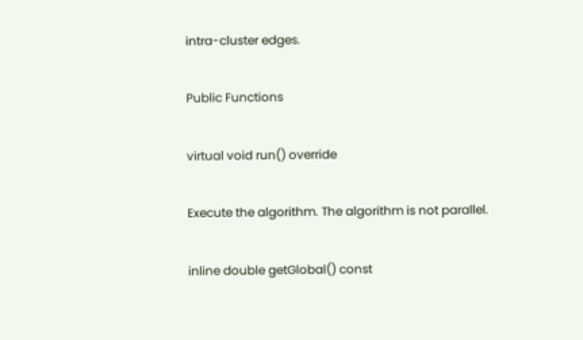intra-cluster edges.

Public Functions

virtual void run() override

Execute the algorithm. The algorithm is not parallel.

inline double getGlobal() const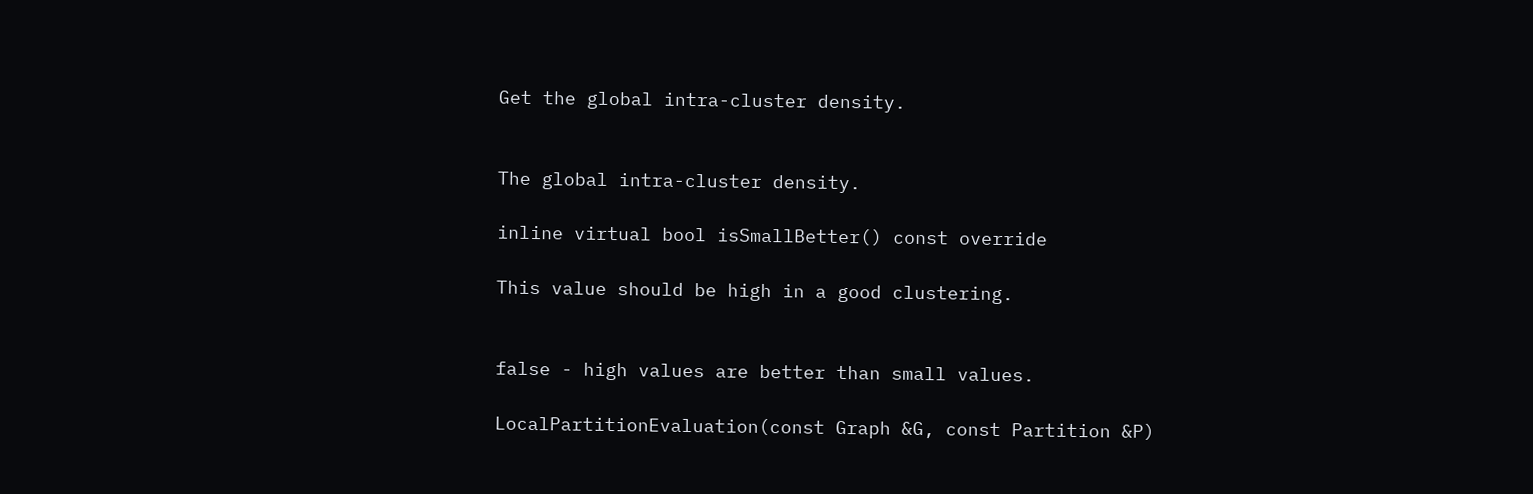Get the global intra-cluster density.


The global intra-cluster density.

inline virtual bool isSmallBetter() const override

This value should be high in a good clustering.


false - high values are better than small values.

LocalPartitionEvaluation(const Graph &G, const Partition &P)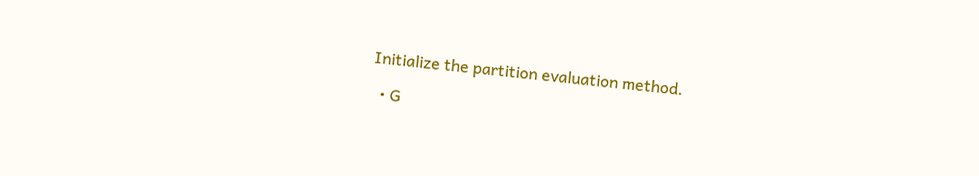Initialize the partition evaluation method.

  • G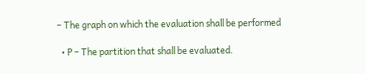– The graph on which the evaluation shall be performed

  • P – The partition that shall be evaluated.